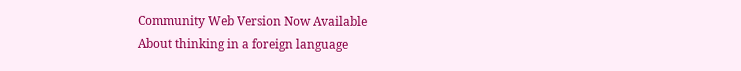Community Web Version Now Available
About thinking in a foreign language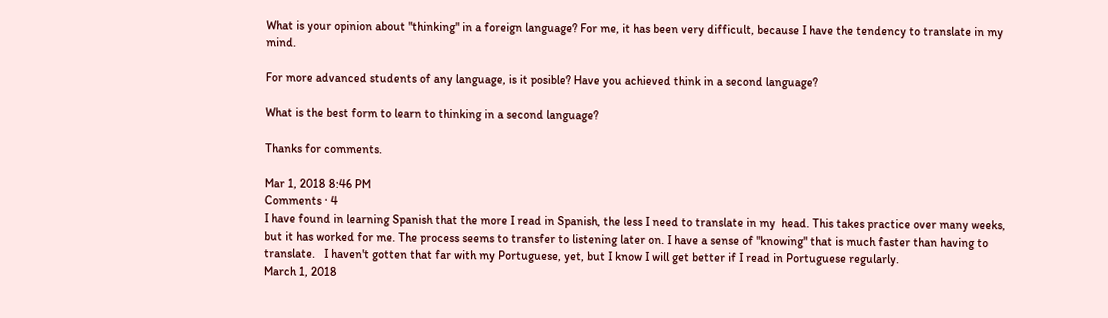What is your opinion about "thinking" in a foreign language? For me, it has been very difficult, because I have the tendency to translate in my mind.

For more advanced students of any language, is it posible? Have you achieved think in a second language?

What is the best form to learn to thinking in a second language?

Thanks for comments.

Mar 1, 2018 8:46 PM
Comments · 4
I have found in learning Spanish that the more I read in Spanish, the less I need to translate in my  head. This takes practice over many weeks, but it has worked for me. The process seems to transfer to listening later on. I have a sense of "knowing" that is much faster than having to translate.   I haven't gotten that far with my Portuguese, yet, but I know I will get better if I read in Portuguese regularly.
March 1, 2018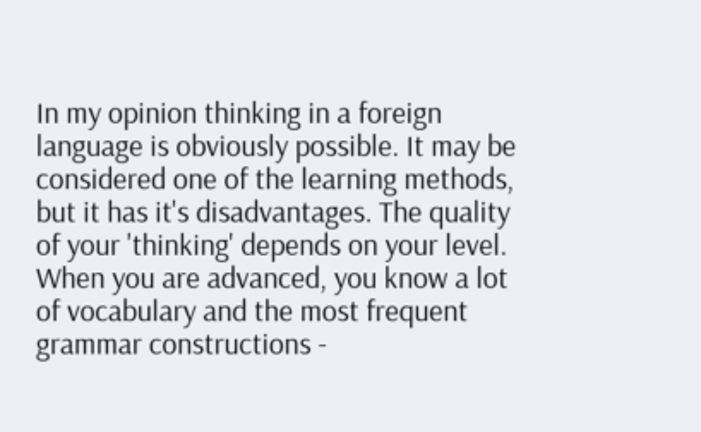In my opinion thinking in a foreign language is obviously possible. It may be considered one of the learning methods, but it has it's disadvantages. The quality of your 'thinking' depends on your level. When you are advanced, you know a lot of vocabulary and the most frequent grammar constructions -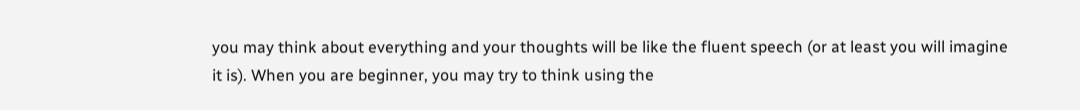you may think about everything and your thoughts will be like the fluent speech (or at least you will imagine it is). When you are beginner, you may try to think using the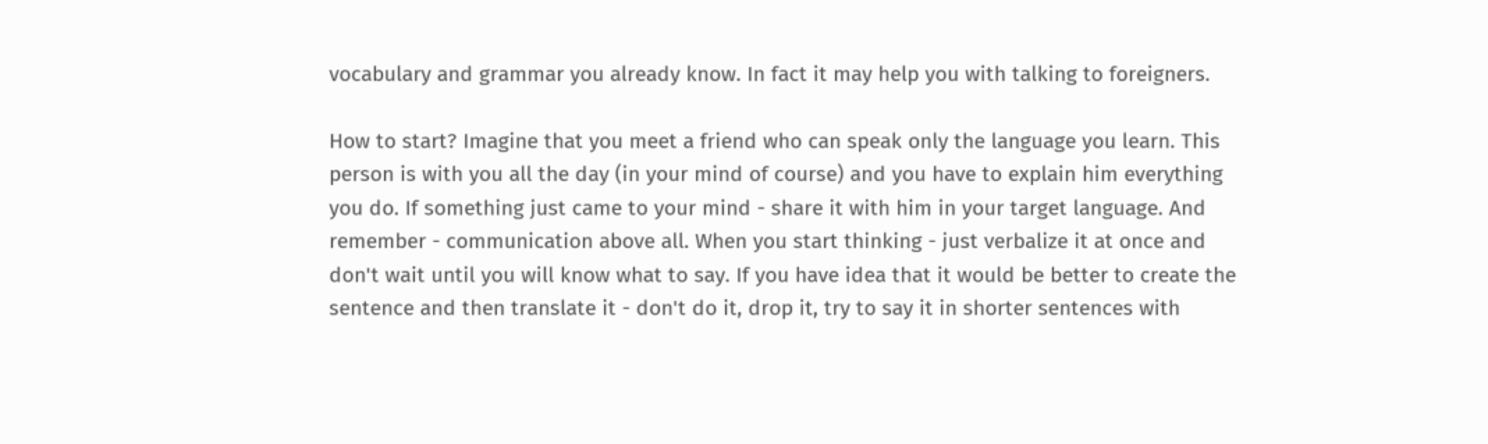vocabulary and grammar you already know. In fact it may help you with talking to foreigners.

How to start? Imagine that you meet a friend who can speak only the language you learn. This person is with you all the day (in your mind of course) and you have to explain him everything you do. If something just came to your mind - share it with him in your target language. And remember - communication above all. When you start thinking - just verbalize it at once and don't wait until you will know what to say. If you have idea that it would be better to create the sentence and then translate it - don't do it, drop it, try to say it in shorter sentences with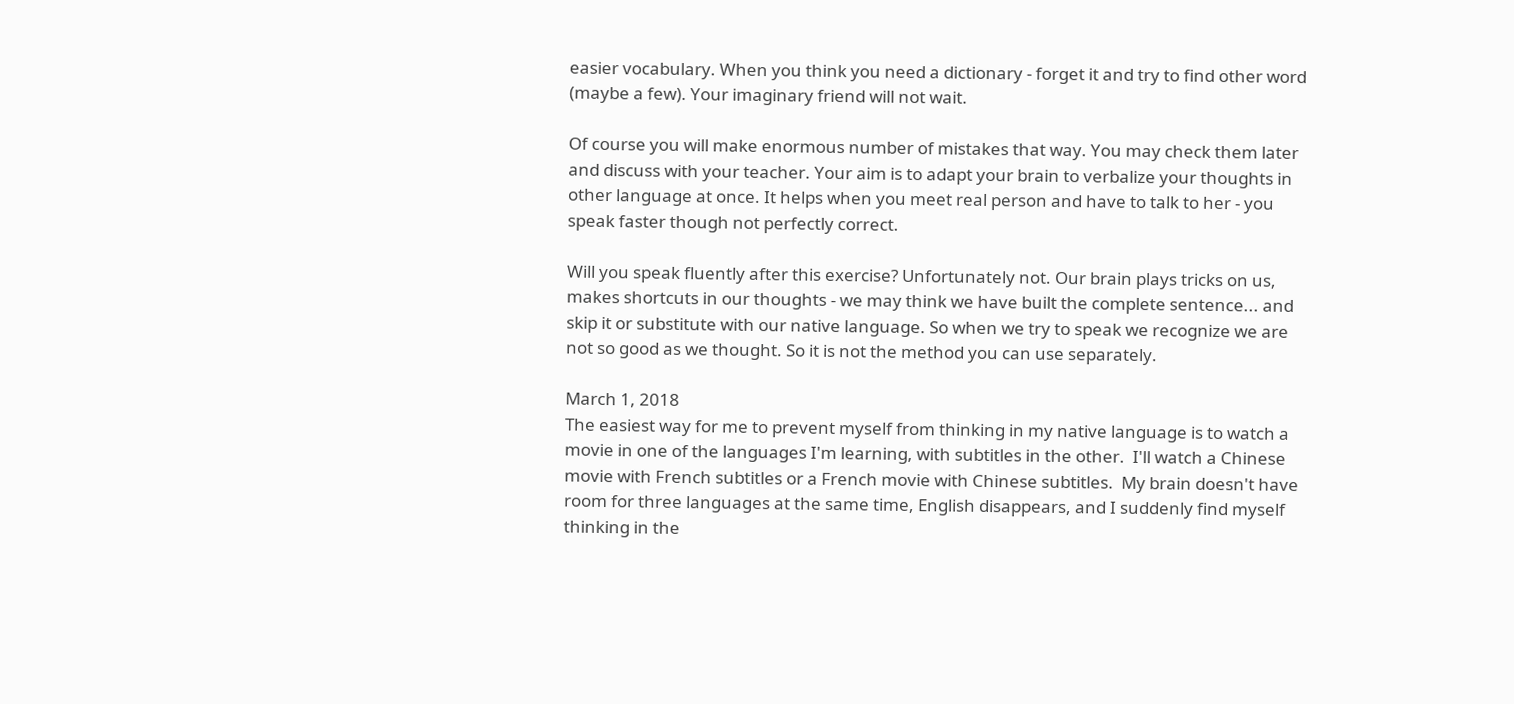easier vocabulary. When you think you need a dictionary - forget it and try to find other word (maybe a few). Your imaginary friend will not wait.

Of course you will make enormous number of mistakes that way. You may check them later and discuss with your teacher. Your aim is to adapt your brain to verbalize your thoughts in other language at once. It helps when you meet real person and have to talk to her - you speak faster though not perfectly correct.

Will you speak fluently after this exercise? Unfortunately not. Our brain plays tricks on us, makes shortcuts in our thoughts - we may think we have built the complete sentence... and skip it or substitute with our native language. So when we try to speak we recognize we are not so good as we thought. So it is not the method you can use separately.

March 1, 2018
The easiest way for me to prevent myself from thinking in my native language is to watch a movie in one of the languages I'm learning, with subtitles in the other.  I'll watch a Chinese movie with French subtitles or a French movie with Chinese subtitles.  My brain doesn't have room for three languages at the same time, English disappears, and I suddenly find myself thinking in the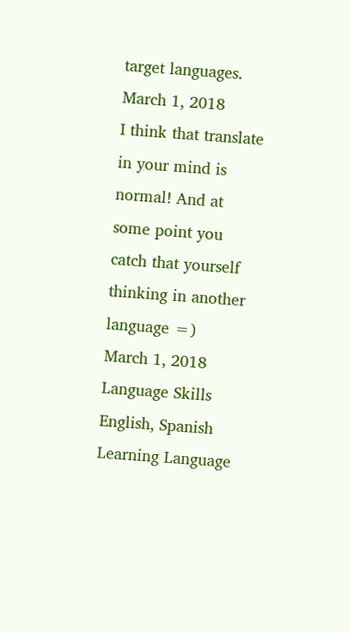target languages.
March 1, 2018
I think that translate in your mind is normal! And at some point you catch that yourself thinking in another language =)
March 1, 2018
Language Skills
English, Spanish
Learning Language